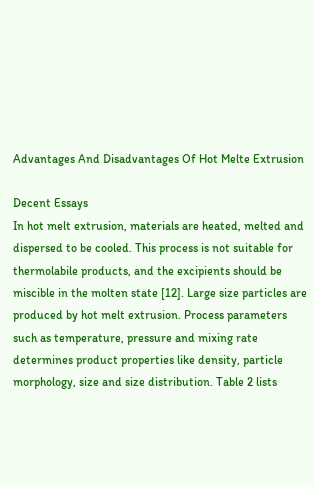Advantages And Disadvantages Of Hot Melte Extrusion

Decent Essays
In hot melt extrusion, materials are heated, melted and dispersed to be cooled. This process is not suitable for thermolabile products, and the excipients should be miscible in the molten state [12]. Large size particles are produced by hot melt extrusion. Process parameters such as temperature, pressure and mixing rate determines product properties like density, particle morphology, size and size distribution. Table 2 lists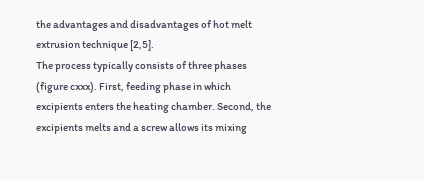the advantages and disadvantages of hot melt extrusion technique [2,5].
The process typically consists of three phases (figure cxxx). First, feeding phase in which excipients enters the heating chamber. Second, the excipients melts and a screw allows its mixing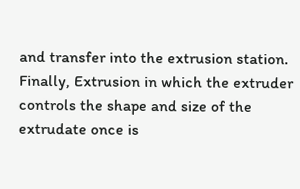and transfer into the extrusion station. Finally, Extrusion in which the extruder controls the shape and size of the extrudate once is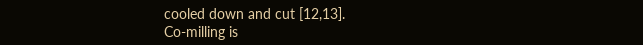cooled down and cut [12,13].
Co-milling is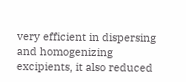very efficient in dispersing and homogenizing excipients, it also reduced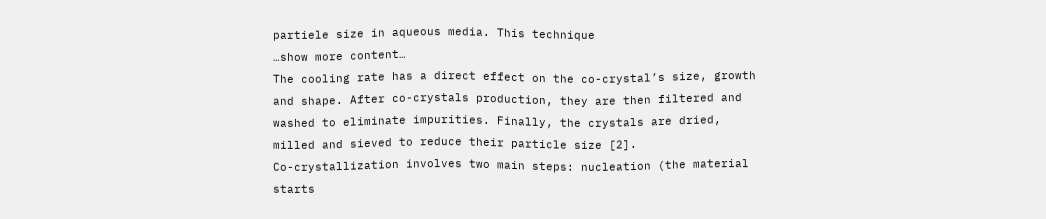partiele size in aqueous media. This technique
…show more content…
The cooling rate has a direct effect on the co-crystal’s size, growth and shape. After co-crystals production, they are then filtered and washed to eliminate impurities. Finally, the crystals are dried, milled and sieved to reduce their particle size [2].
Co-crystallization involves two main steps: nucleation (the material starts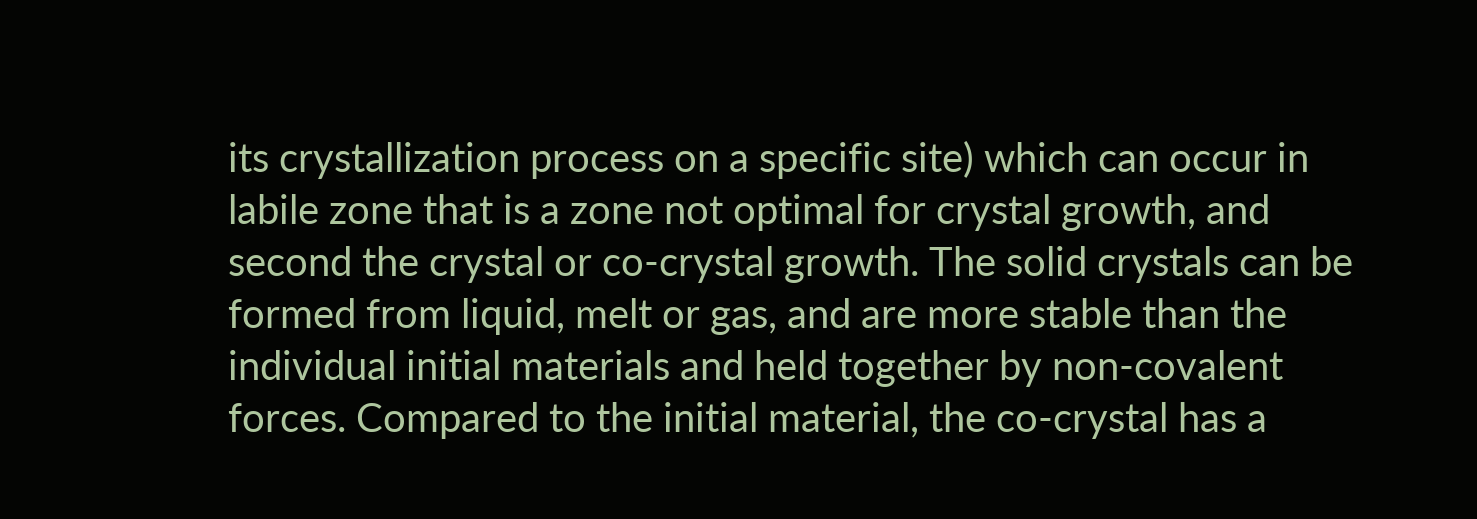its crystallization process on a specific site) which can occur in labile zone that is a zone not optimal for crystal growth, and second the crystal or co-crystal growth. The solid crystals can be formed from liquid, melt or gas, and are more stable than the individual initial materials and held together by non-covalent forces. Compared to the initial material, the co-crystal has a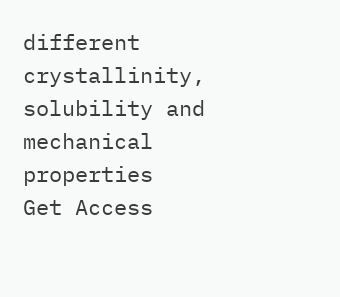different crystallinity, solubility and mechanical properties
Get Access